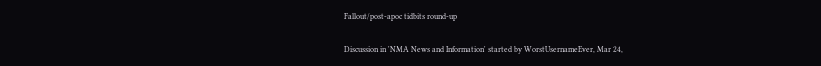Fallout/post-apoc tidbits round-up

Discussion in 'NMA News and Information' started by WorstUsernameEver, Mar 24,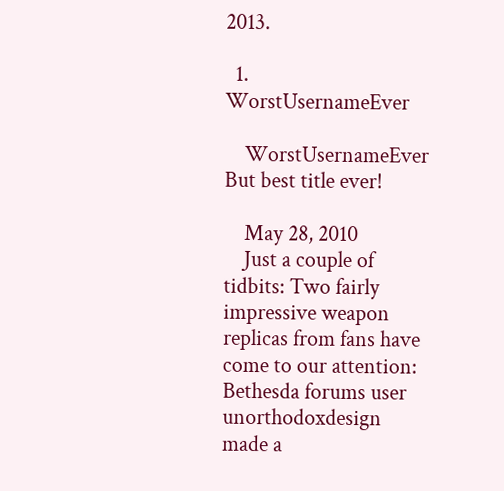2013.

  1. WorstUsernameEver

    WorstUsernameEver But best title ever!

    May 28, 2010
    Just a couple of tidbits: Two fairly impressive weapon replicas from fans have come to our attention: Bethesda forums user unorthodoxdesign made a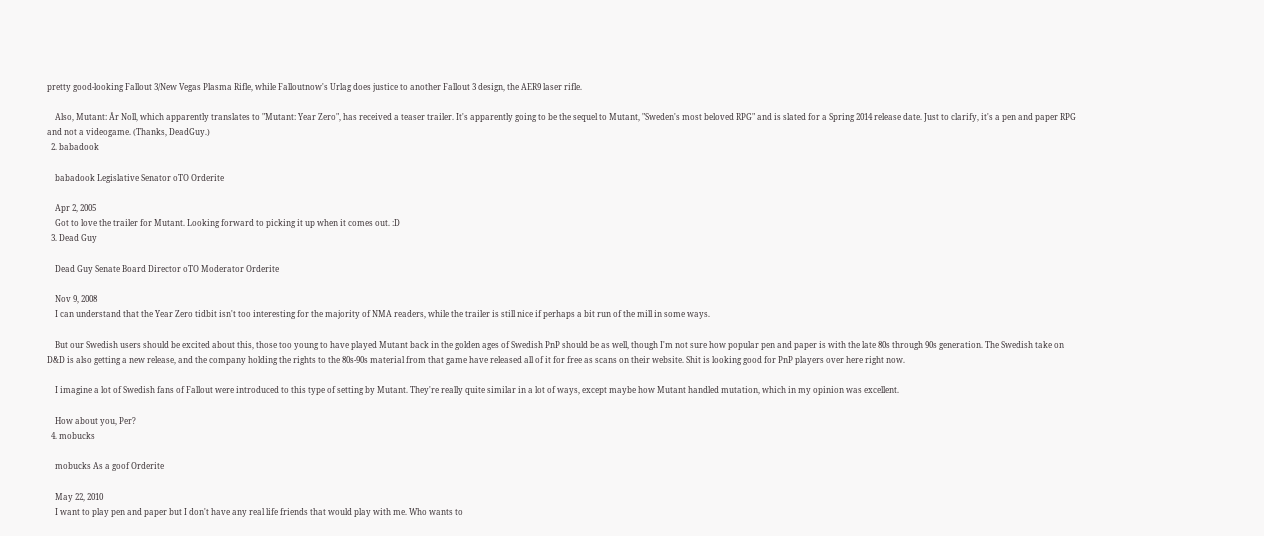pretty good-looking Fallout 3/New Vegas Plasma Rifle, while Falloutnow's Urlag does justice to another Fallout 3 design, the AER9 laser rifle.

    Also, Mutant: År Noll, which apparently translates to "Mutant: Year Zero", has received a teaser trailer. It's apparently going to be the sequel to Mutant, "Sweden's most beloved RPG" and is slated for a Spring 2014 release date. Just to clarify, it's a pen and paper RPG and not a videogame. (Thanks, DeadGuy.)
  2. babadook

    babadook Legislative Senator oTO Orderite

    Apr 2, 2005
    Got to love the trailer for Mutant. Looking forward to picking it up when it comes out. :D
  3. Dead Guy

    Dead Guy Senate Board Director oTO Moderator Orderite

    Nov 9, 2008
    I can understand that the Year Zero tidbit isn't too interesting for the majority of NMA readers, while the trailer is still nice if perhaps a bit run of the mill in some ways.

    But our Swedish users should be excited about this, those too young to have played Mutant back in the golden ages of Swedish PnP should be as well, though I'm not sure how popular pen and paper is with the late 80s through 90s generation. The Swedish take on D&D is also getting a new release, and the company holding the rights to the 80s-90s material from that game have released all of it for free as scans on their website. Shit is looking good for PnP players over here right now.

    I imagine a lot of Swedish fans of Fallout were introduced to this type of setting by Mutant. They're really quite similar in a lot of ways, except maybe how Mutant handled mutation, which in my opinion was excellent.

    How about you, Per?
  4. mobucks

    mobucks As a goof Orderite

    May 22, 2010
    I want to play pen and paper but I don't have any real life friends that would play with me. Who wants to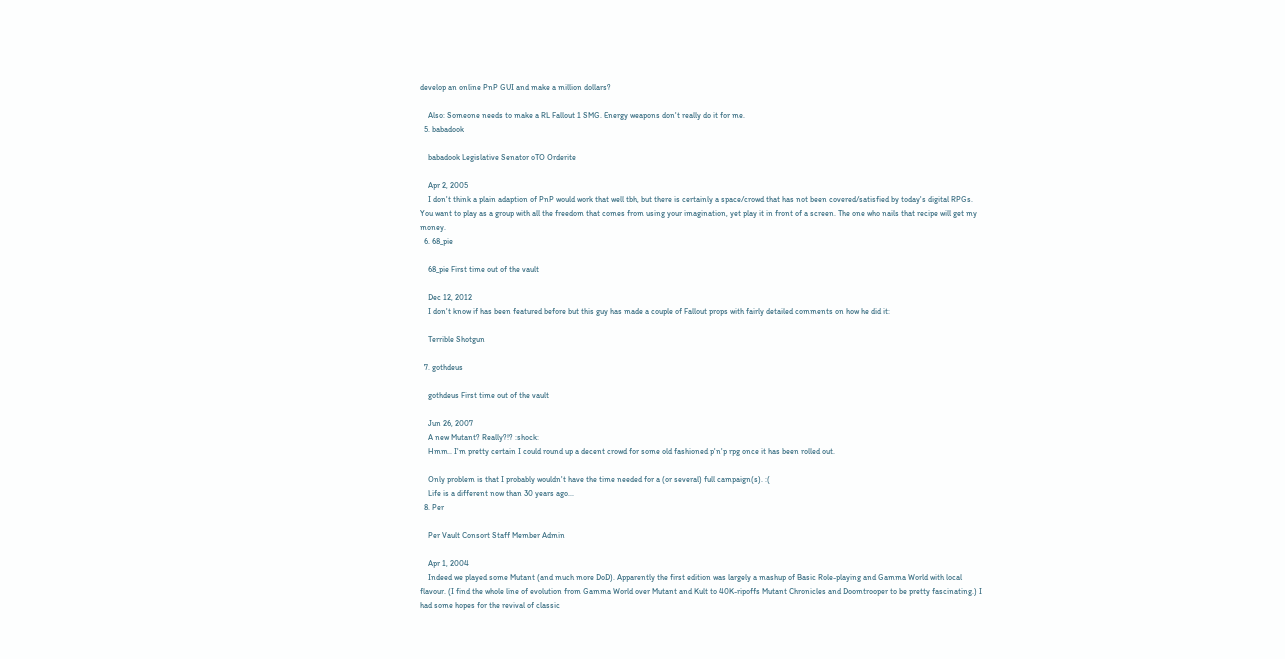develop an online PnP GUI and make a million dollars?

    Also: Someone needs to make a RL Fallout 1 SMG. Energy weapons don't really do it for me.
  5. babadook

    babadook Legislative Senator oTO Orderite

    Apr 2, 2005
    I don't think a plain adaption of PnP would work that well tbh, but there is certainly a space/crowd that has not been covered/satisfied by today's digital RPGs. You want to play as a group with all the freedom that comes from using your imagination, yet play it in front of a screen. The one who nails that recipe will get my money.
  6. 68_pie

    68_pie First time out of the vault

    Dec 12, 2012
    I don't know if has been featured before but this guy has made a couple of Fallout props with fairly detailed comments on how he did it:

    Terrible Shotgun

  7. gothdeus

    gothdeus First time out of the vault

    Jun 26, 2007
    A new Mutant? Really?!? :shock:
    Hmm.. I'm pretty certain I could round up a decent crowd for some old fashioned p'n'p rpg once it has been rolled out.

    Only problem is that I probably wouldn't have the time needed for a (or several) full campaign(s). :(
    Life is a different now than 30 years ago...
  8. Per

    Per Vault Consort Staff Member Admin

    Apr 1, 2004
    Indeed we played some Mutant (and much more DoD). Apparently the first edition was largely a mashup of Basic Role-playing and Gamma World with local flavour. (I find the whole line of evolution from Gamma World over Mutant and Kult to 40K-ripoffs Mutant Chronicles and Doomtrooper to be pretty fascinating.) I had some hopes for the revival of classic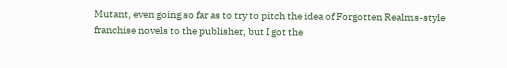Mutant, even going so far as to try to pitch the idea of Forgotten Realms-style franchise novels to the publisher, but I got the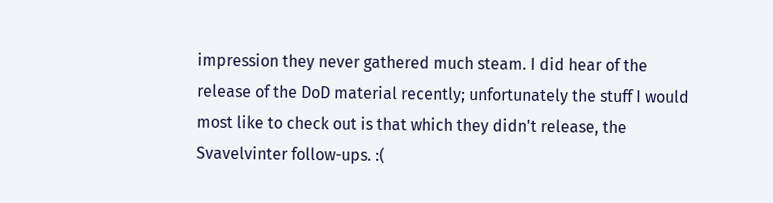impression they never gathered much steam. I did hear of the release of the DoD material recently; unfortunately the stuff I would most like to check out is that which they didn't release, the Svavelvinter follow-ups. :(